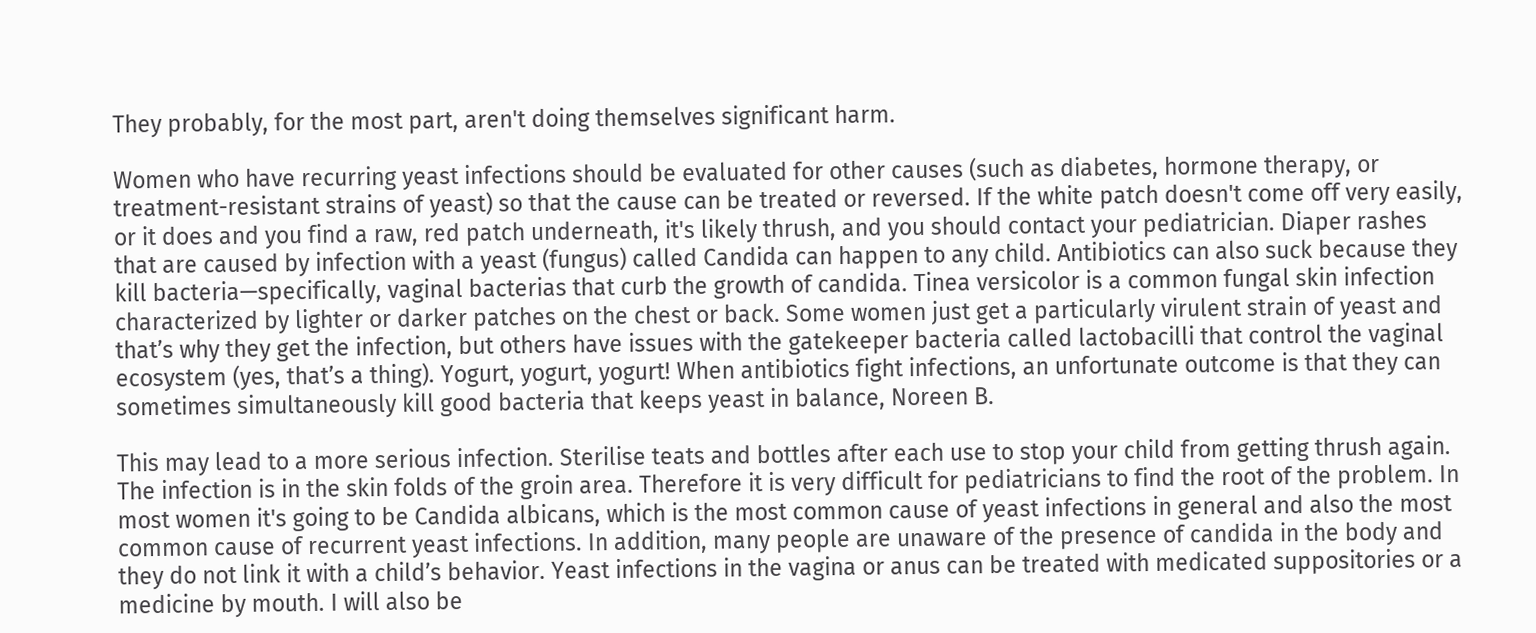They probably, for the most part, aren't doing themselves significant harm.

Women who have recurring yeast infections should be evaluated for other causes (such as diabetes, hormone therapy, or treatment-resistant strains of yeast) so that the cause can be treated or reversed. If the white patch doesn't come off very easily, or it does and you find a raw, red patch underneath, it's likely thrush, and you should contact your pediatrician. Diaper rashes that are caused by infection with a yeast (fungus) called Candida can happen to any child. Antibiotics can also suck because they kill bacteria—specifically, vaginal bacterias that curb the growth of candida. Tinea versicolor is a common fungal skin infection characterized by lighter or darker patches on the chest or back. Some women just get a particularly virulent strain of yeast and that’s why they get the infection, but others have issues with the gatekeeper bacteria called lactobacilli that control the vaginal ecosystem (yes, that’s a thing). Yogurt, yogurt, yogurt! When antibiotics fight infections, an unfortunate outcome is that they can sometimes simultaneously kill good bacteria that keeps yeast in balance, Noreen B.

This may lead to a more serious infection. Sterilise teats and bottles after each use to stop your child from getting thrush again. The infection is in the skin folds of the groin area. Therefore it is very difficult for pediatricians to find the root of the problem. In most women it's going to be Candida albicans, which is the most common cause of yeast infections in general and also the most common cause of recurrent yeast infections. In addition, many people are unaware of the presence of candida in the body and they do not link it with a child’s behavior. Yeast infections in the vagina or anus can be treated with medicated suppositories or a medicine by mouth. I will also be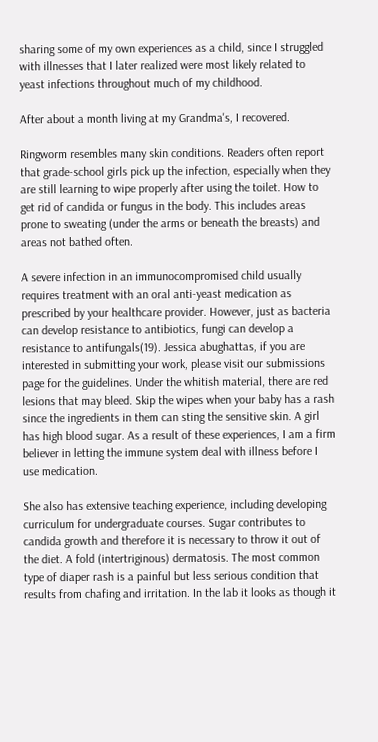sharing some of my own experiences as a child, since I struggled with illnesses that I later realized were most likely related to yeast infections throughout much of my childhood.

After about a month living at my Grandma's, I recovered.

Ringworm resembles many skin conditions. Readers often report that grade-school girls pick up the infection, especially when they are still learning to wipe properly after using the toilet. How to get rid of candida or fungus in the body. This includes areas prone to sweating (under the arms or beneath the breasts) and areas not bathed often.

A severe infection in an immunocompromised child usually requires treatment with an oral anti-yeast medication as prescribed by your healthcare provider. However, just as bacteria can develop resistance to antibiotics, fungi can develop a resistance to antifungals(19). Jessica abughattas, if you are interested in submitting your work, please visit our submissions page for the guidelines. Under the whitish material, there are red lesions that may bleed. Skip the wipes when your baby has a rash since the ingredients in them can sting the sensitive skin. A girl has high blood sugar. As a result of these experiences, I am a firm believer in letting the immune system deal with illness before I use medication.

She also has extensive teaching experience, including developing curriculum for undergraduate courses. Sugar contributes to candida growth and therefore it is necessary to throw it out of the diet. A fold (intertriginous) dermatosis. The most common type of diaper rash is a painful but less serious condition that results from chafing and irritation. In the lab it looks as though it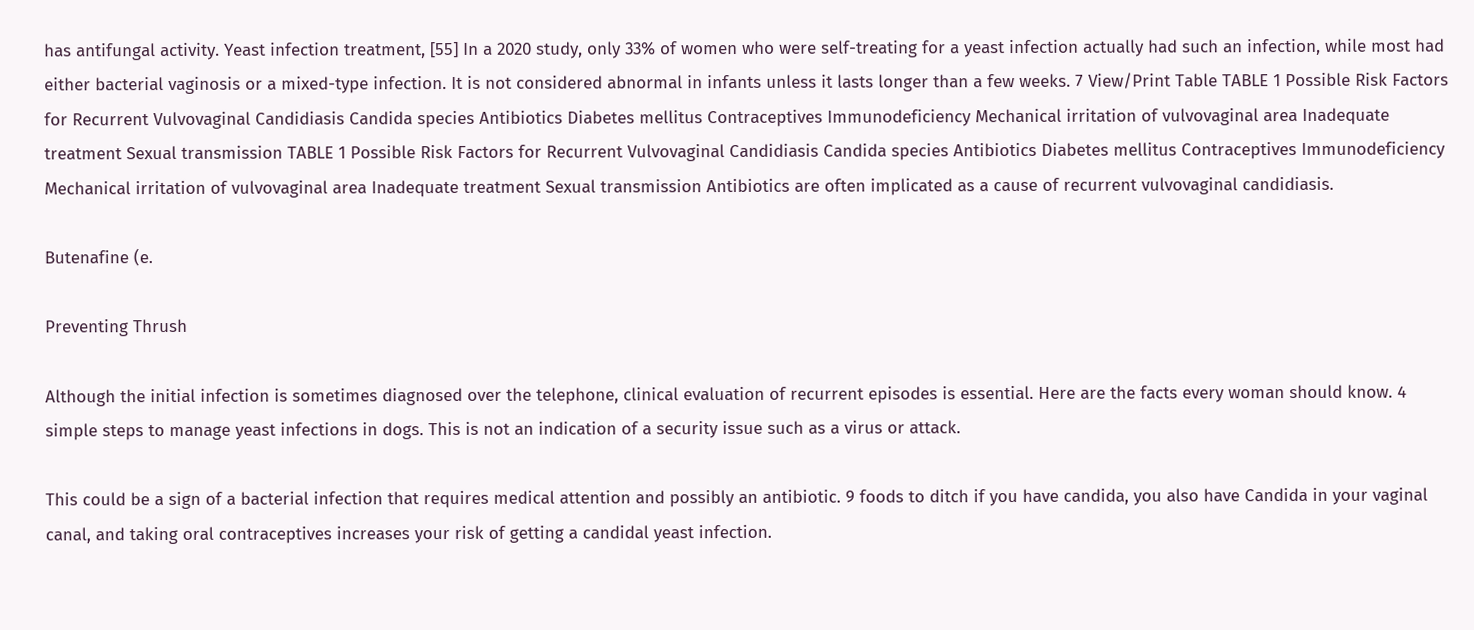has antifungal activity. Yeast infection treatment, [55] In a 2020 study, only 33% of women who were self-treating for a yeast infection actually had such an infection, while most had either bacterial vaginosis or a mixed-type infection. It is not considered abnormal in infants unless it lasts longer than a few weeks. 7 View/Print Table TABLE 1 Possible Risk Factors for Recurrent Vulvovaginal Candidiasis Candida species Antibiotics Diabetes mellitus Contraceptives Immunodeficiency Mechanical irritation of vulvovaginal area Inadequate treatment Sexual transmission TABLE 1 Possible Risk Factors for Recurrent Vulvovaginal Candidiasis Candida species Antibiotics Diabetes mellitus Contraceptives Immunodeficiency Mechanical irritation of vulvovaginal area Inadequate treatment Sexual transmission Antibiotics are often implicated as a cause of recurrent vulvovaginal candidiasis.

Butenafine (e.

Preventing Thrush

Although the initial infection is sometimes diagnosed over the telephone, clinical evaluation of recurrent episodes is essential. Here are the facts every woman should know. 4 simple steps to manage yeast infections in dogs. This is not an indication of a security issue such as a virus or attack.

This could be a sign of a bacterial infection that requires medical attention and possibly an antibiotic. 9 foods to ditch if you have candida, you also have Candida in your vaginal canal, and taking oral contraceptives increases your risk of getting a candidal yeast infection.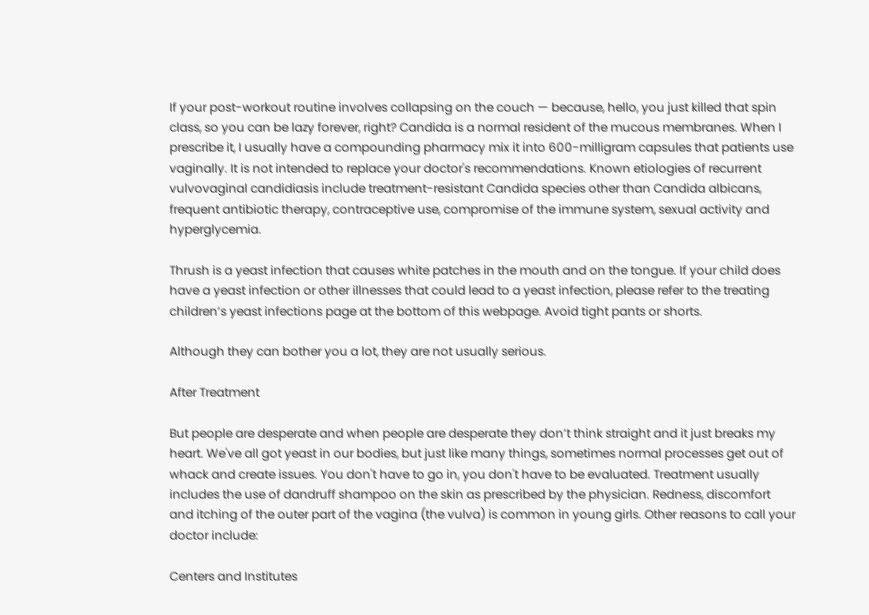If your post-workout routine involves collapsing on the couch — because, hello, you just killed that spin class, so you can be lazy forever, right? Candida is a normal resident of the mucous membranes. When I prescribe it, I usually have a compounding pharmacy mix it into 600-milligram capsules that patients use vaginally. It is not intended to replace your doctor's recommendations. Known etiologies of recurrent vulvovaginal candidiasis include treatment-resistant Candida species other than Candida albicans, frequent antibiotic therapy, contraceptive use, compromise of the immune system, sexual activity and hyperglycemia.

Thrush is a yeast infection that causes white patches in the mouth and on the tongue. If your child does have a yeast infection or other illnesses that could lead to a yeast infection, please refer to the treating children’s yeast infections page at the bottom of this webpage. Avoid tight pants or shorts.

Although they can bother you a lot, they are not usually serious.

After Treatment

But people are desperate and when people are desperate they don’t think straight and it just breaks my heart. We've all got yeast in our bodies, but just like many things, sometimes normal processes get out of whack and create issues. You don't have to go in, you don't have to be evaluated. Treatment usually includes the use of dandruff shampoo on the skin as prescribed by the physician. Redness, discomfort and itching of the outer part of the vagina (the vulva) is common in young girls. Other reasons to call your doctor include:

Centers and Institutes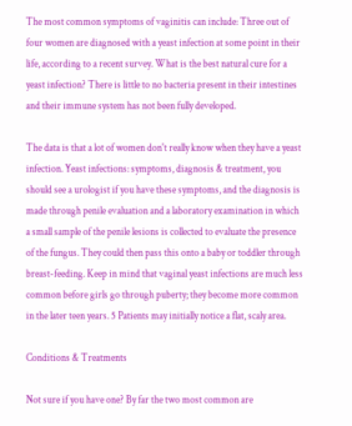The most common symptoms of vaginitis can include: Three out of four women are diagnosed with a yeast infection at some point in their life, according to a recent survey. What is the best natural cure for a yeast infection? There is little to no bacteria present in their intestines and their immune system has not been fully developed.

The data is that a lot of women don't really know when they have a yeast infection. Yeast infections: symptoms, diagnosis & treatment, you should see a urologist if you have these symptoms, and the diagnosis is made through penile evaluation and a laboratory examination in which a small sample of the penile lesions is collected to evaluate the presence of the fungus. They could then pass this onto a baby or toddler through breast-feeding. Keep in mind that vaginal yeast infections are much less common before girls go through puberty; they become more common in the later teen years. 5 Patients may initially notice a flat, scaly area.

Conditions & Treatments

Not sure if you have one? By far the two most common are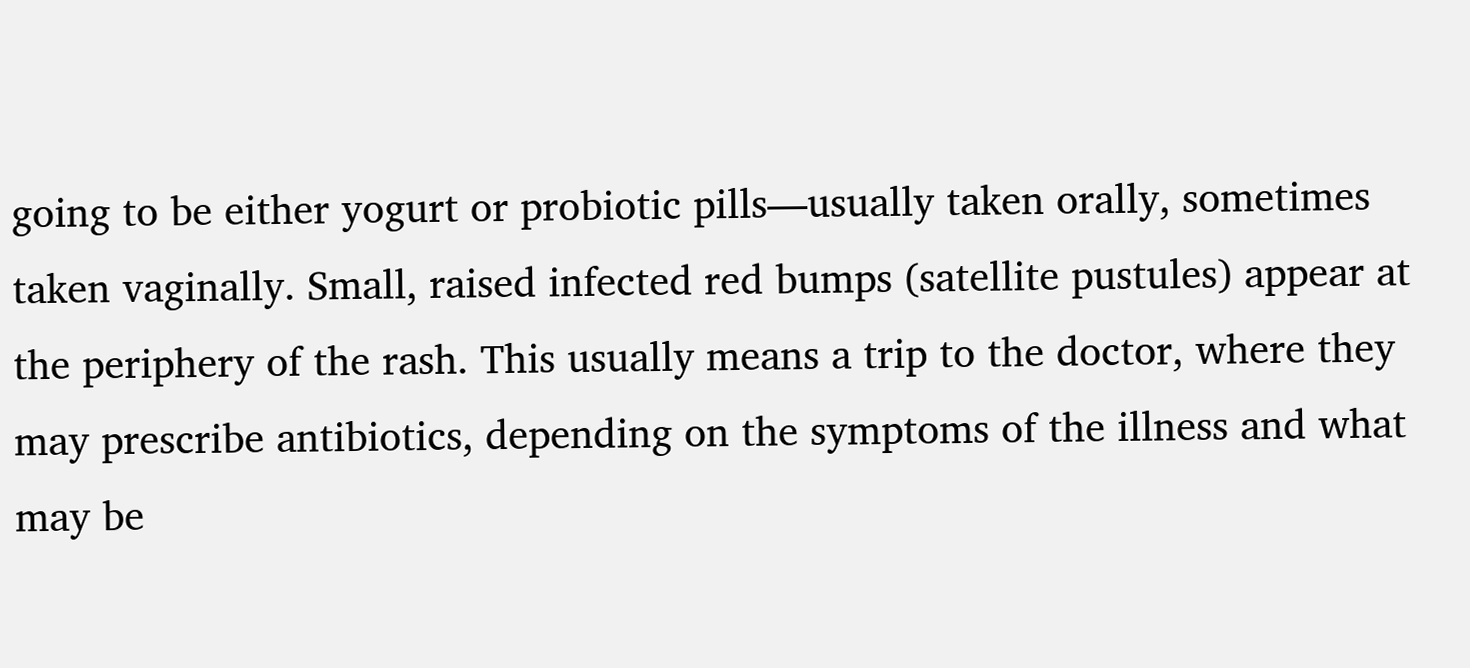going to be either yogurt or probiotic pills—usually taken orally, sometimes taken vaginally. Small, raised infected red bumps (satellite pustules) appear at the periphery of the rash. This usually means a trip to the doctor, where they may prescribe antibiotics, depending on the symptoms of the illness and what may be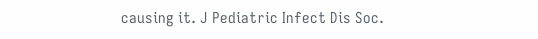causing it. J Pediatric Infect Dis Soc.